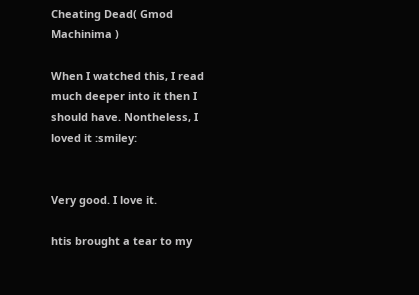Cheating Dead( Gmod Machinima )

When I watched this, I read much deeper into it then I should have. Nontheless, I loved it :smiley:


Very good. I love it.

htis brought a tear to my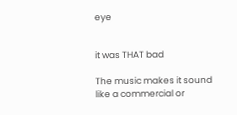eye


it was THAT bad

The music makes it sound like a commercial or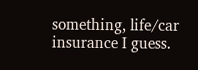something, life/car insurance I guess.